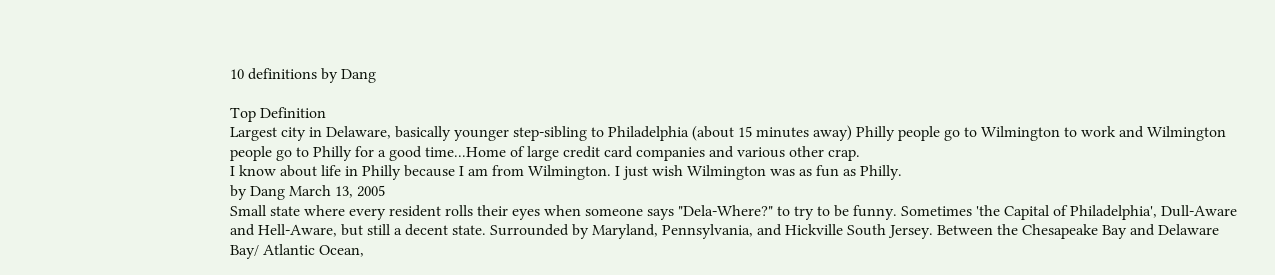10 definitions by Dang

Top Definition
Largest city in Delaware, basically younger step-sibling to Philadelphia (about 15 minutes away) Philly people go to Wilmington to work and Wilmington people go to Philly for a good time...Home of large credit card companies and various other crap.
I know about life in Philly because I am from Wilmington. I just wish Wilmington was as fun as Philly.
by Dang March 13, 2005
Small state where every resident rolls their eyes when someone says "Dela-Where?" to try to be funny. Sometimes 'the Capital of Philadelphia', Dull-Aware and Hell-Aware, but still a decent state. Surrounded by Maryland, Pennsylvania, and Hickville South Jersey. Between the Chesapeake Bay and Delaware Bay/ Atlantic Ocean,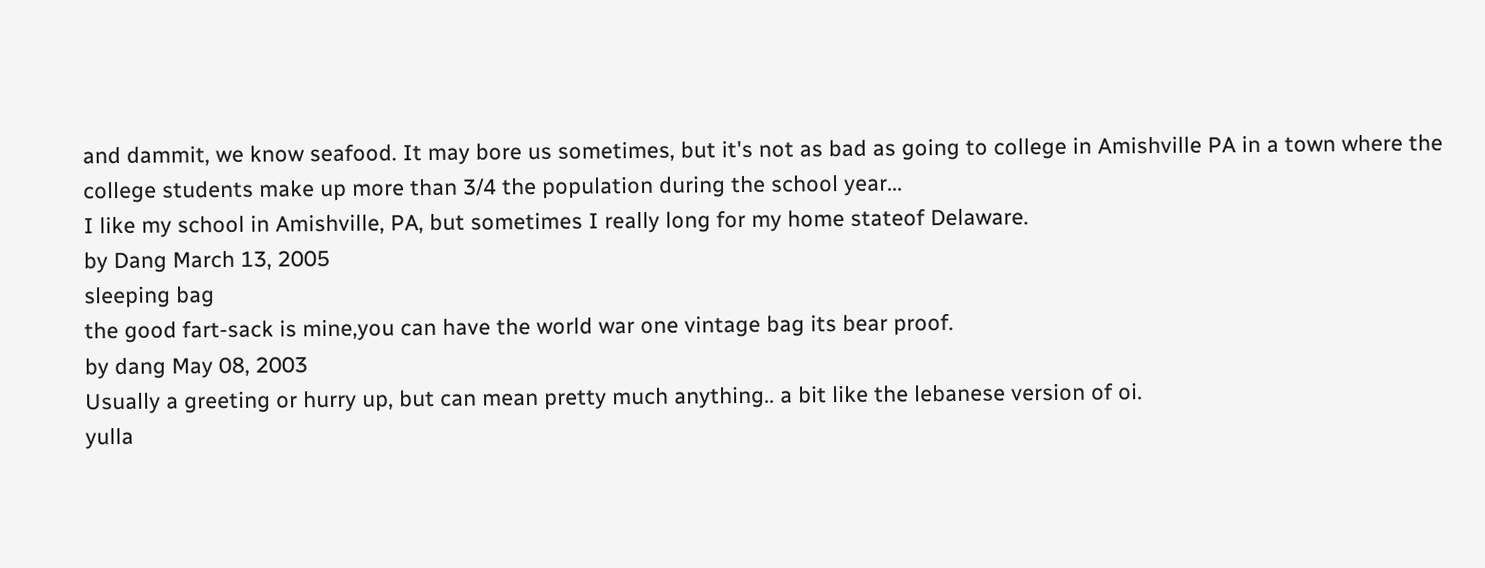and dammit, we know seafood. It may bore us sometimes, but it's not as bad as going to college in Amishville PA in a town where the college students make up more than 3/4 the population during the school year...
I like my school in Amishville, PA, but sometimes I really long for my home stateof Delaware.
by Dang March 13, 2005
sleeping bag
the good fart-sack is mine,you can have the world war one vintage bag its bear proof.
by dang May 08, 2003
Usually a greeting or hurry up, but can mean pretty much anything.. a bit like the lebanese version of oi.
yulla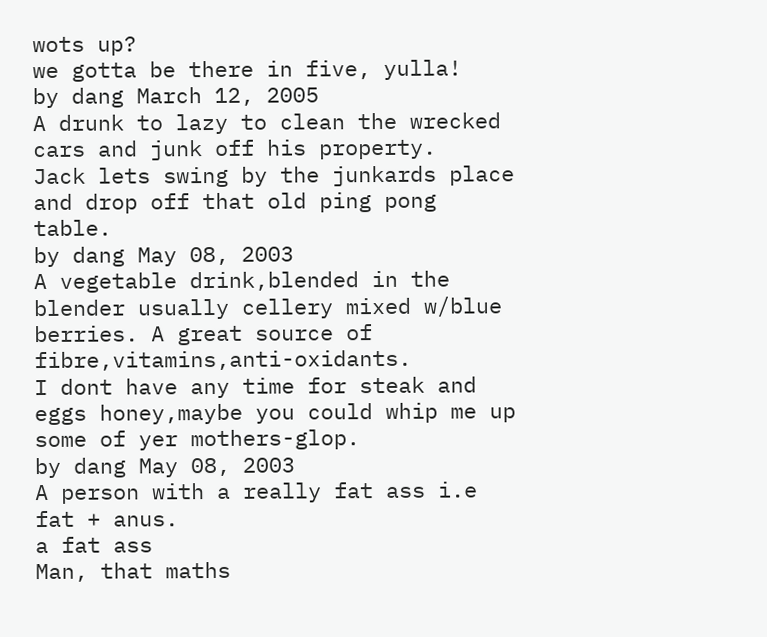wots up?
we gotta be there in five, yulla!
by dang March 12, 2005
A drunk to lazy to clean the wrecked cars and junk off his property.
Jack lets swing by the junkards place and drop off that old ping pong table.
by dang May 08, 2003
A vegetable drink,blended in the blender usually cellery mixed w/blue berries. A great source of fibre,vitamins,anti-oxidants.
I dont have any time for steak and eggs honey,maybe you could whip me up some of yer mothers-glop.
by dang May 08, 2003
A person with a really fat ass i.e fat + anus.
a fat ass
Man, that maths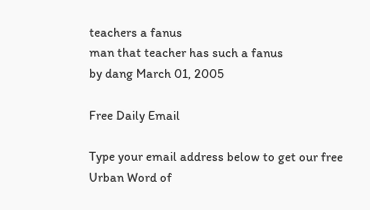teachers a fanus
man that teacher has such a fanus
by dang March 01, 2005

Free Daily Email

Type your email address below to get our free Urban Word of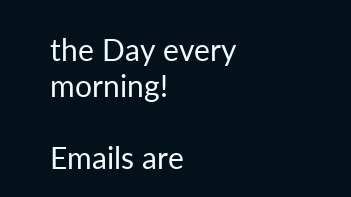the Day every morning!

Emails are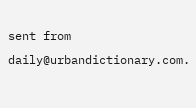sent from daily@urbandictionary.com.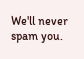We'll never spam you.